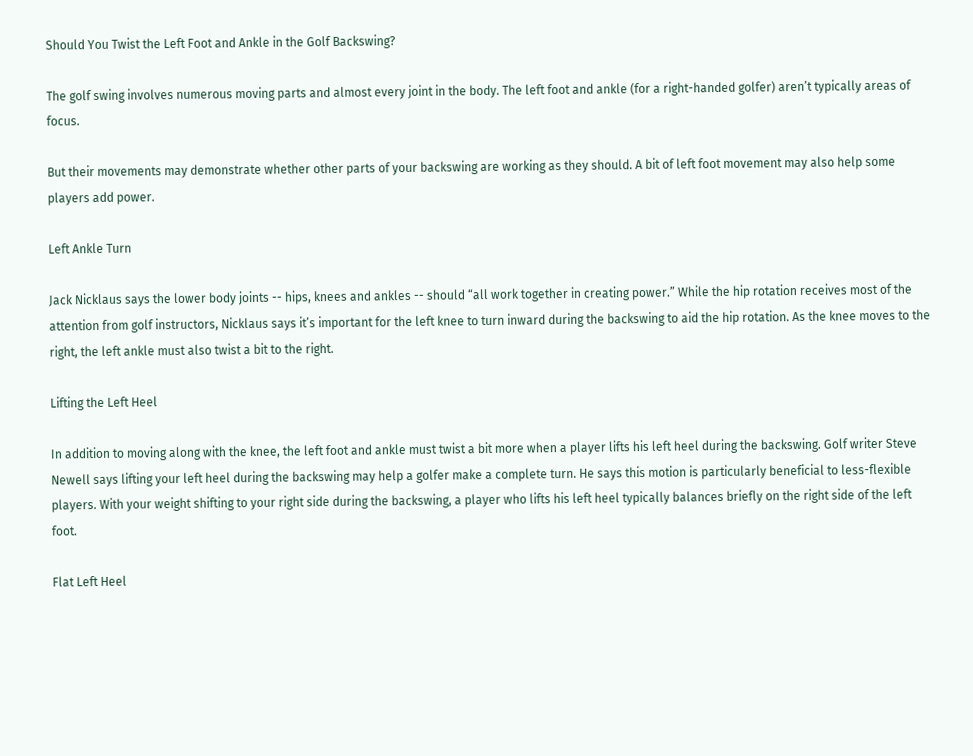Should You Twist the Left Foot and Ankle in the Golf Backswing?

The golf swing involves numerous moving parts and almost every joint in the body. The left foot and ankle (for a right-handed golfer) aren’t typically areas of focus.

But their movements may demonstrate whether other parts of your backswing are working as they should. A bit of left foot movement may also help some players add power.

Left Ankle Turn

Jack Nicklaus says the lower body joints -- hips, knees and ankles -- should “all work together in creating power.” While the hip rotation receives most of the attention from golf instructors, Nicklaus says it’s important for the left knee to turn inward during the backswing to aid the hip rotation. As the knee moves to the right, the left ankle must also twist a bit to the right.

Lifting the Left Heel

In addition to moving along with the knee, the left foot and ankle must twist a bit more when a player lifts his left heel during the backswing. Golf writer Steve Newell says lifting your left heel during the backswing may help a golfer make a complete turn. He says this motion is particularly beneficial to less-flexible players. With your weight shifting to your right side during the backswing, a player who lifts his left heel typically balances briefly on the right side of the left foot.

Flat Left Heel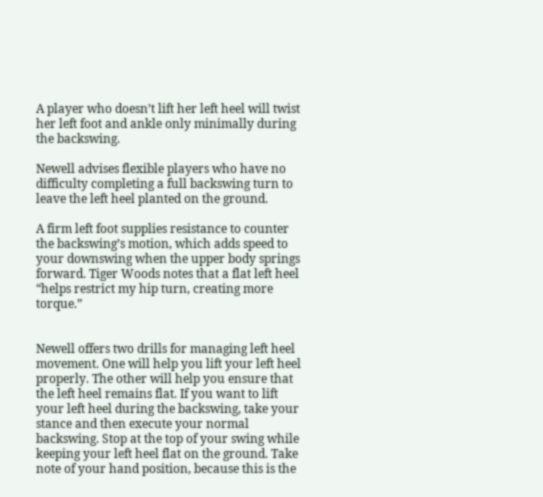A player who doesn’t lift her left heel will twist her left foot and ankle only minimally during the backswing.

Newell advises flexible players who have no difficulty completing a full backswing turn to leave the left heel planted on the ground.

A firm left foot supplies resistance to counter the backswing’s motion, which adds speed to your downswing when the upper body springs forward. Tiger Woods notes that a flat left heel “helps restrict my hip turn, creating more torque.”


Newell offers two drills for managing left heel movement. One will help you lift your left heel properly. The other will help you ensure that the left heel remains flat. If you want to lift your left heel during the backswing, take your stance and then execute your normal backswing. Stop at the top of your swing while keeping your left heel flat on the ground. Take note of your hand position, because this is the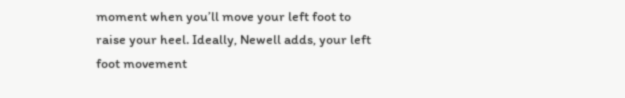moment when you’ll move your left foot to raise your heel. Ideally, Newell adds, your left foot movement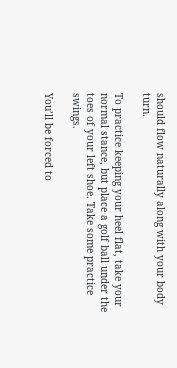should flow naturally along with your body turn.

To practice keeping your heel flat, take your normal stance, but place a golf ball under the toes of your left shoe. Take some practice swings.

You’ll be forced to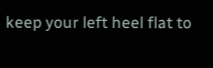keep your left heel flat to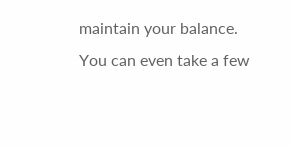maintain your balance. You can even take a few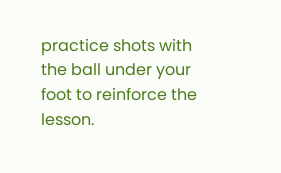practice shots with the ball under your foot to reinforce the lesson.